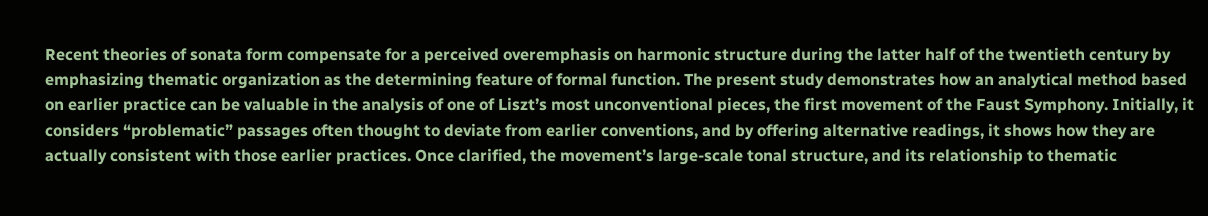Recent theories of sonata form compensate for a perceived overemphasis on harmonic structure during the latter half of the twentieth century by emphasizing thematic organization as the determining feature of formal function. The present study demonstrates how an analytical method based on earlier practice can be valuable in the analysis of one of Liszt’s most unconventional pieces, the first movement of the Faust Symphony. Initially, it considers “problematic” passages often thought to deviate from earlier conventions, and by offering alternative readings, it shows how they are actually consistent with those earlier practices. Once clarified, the movement’s large-scale tonal structure, and its relationship to thematic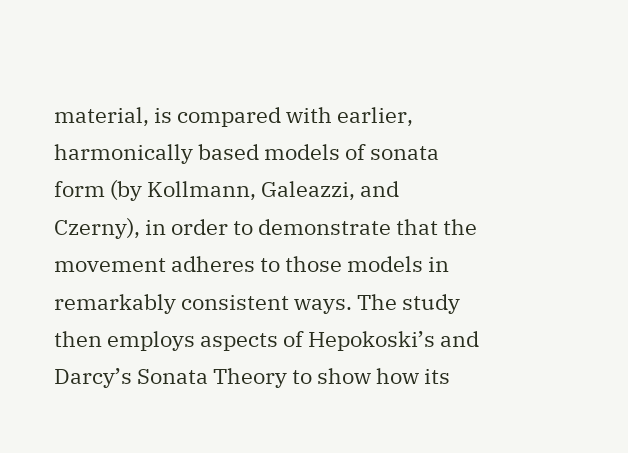material, is compared with earlier, harmonically based models of sonata form (by Kollmann, Galeazzi, and Czerny), in order to demonstrate that the movement adheres to those models in remarkably consistent ways. The study then employs aspects of Hepokoski’s and Darcy’s Sonata Theory to show how its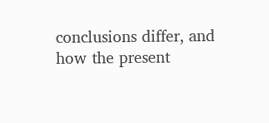conclusions differ, and how the present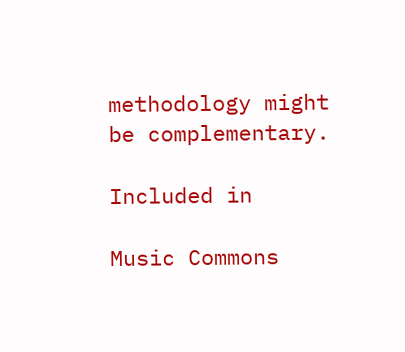methodology might be complementary.

Included in

Music Commons